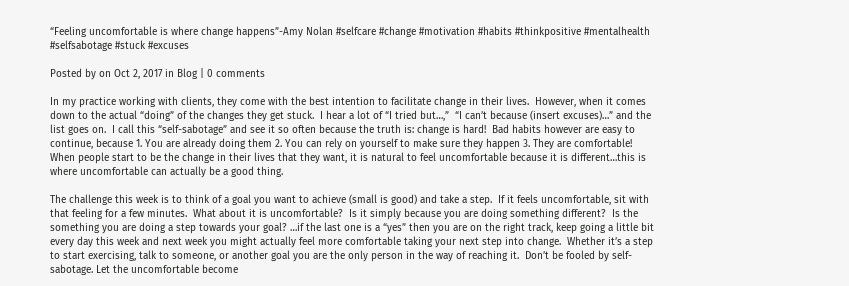“Feeling uncomfortable is where change happens”-Amy Nolan #selfcare #change #motivation #habits #thinkpositive #mentalhealth #selfsabotage #stuck #excuses

Posted by on Oct 2, 2017 in Blog | 0 comments

In my practice working with clients, they come with the best intention to facilitate change in their lives.  However, when it comes down to the actual “doing” of the changes they get stuck.  I hear a lot of “I tried but…,”  “I can’t because (insert excuses)…” and the list goes on.  I call this “self-sabotage” and see it so often because the truth is: change is hard!  Bad habits however are easy to continue, because 1. You are already doing them 2. You can rely on yourself to make sure they happen 3. They are comfortable!  When people start to be the change in their lives that they want, it is natural to feel uncomfortable because it is different…this is where uncomfortable can actually be a good thing.

The challenge this week is to think of a goal you want to achieve (small is good) and take a step.  If it feels uncomfortable, sit with that feeling for a few minutes.  What about it is uncomfortable?  Is it simply because you are doing something different?  Is the something you are doing a step towards your goal? …if the last one is a “yes” then you are on the right track, keep going a little bit every day this week and next week you might actually feel more comfortable taking your next step into change.  Whether it’s a step to start exercising, talk to someone, or another goal you are the only person in the way of reaching it.  Don’t be fooled by self-sabotage. Let the uncomfortable become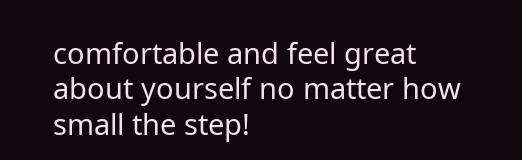comfortable and feel great about yourself no matter how small the step!